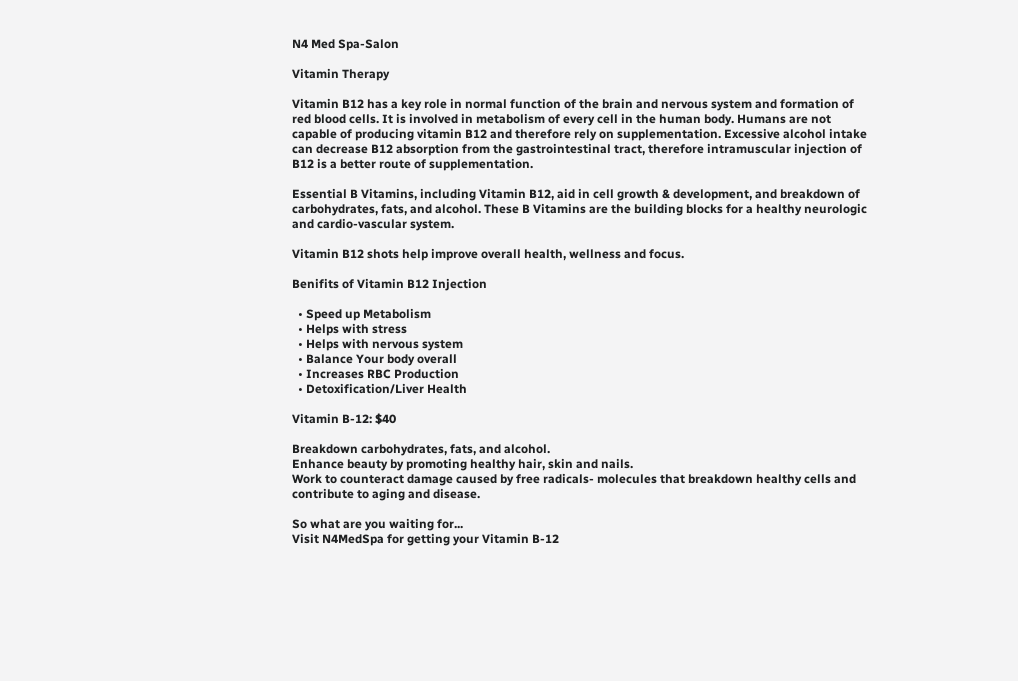N4 Med Spa-Salon

Vitamin Therapy

Vitamin B12 has a key role in normal function of the brain and nervous system and formation of red blood cells. It is involved in metabolism of every cell in the human body. Humans are not capable of producing vitamin B12 and therefore rely on supplementation. Excessive alcohol intake can decrease B12 absorption from the gastrointestinal tract, therefore intramuscular injection of B12 is a better route of supplementation.

Essential B Vitamins, including Vitamin B12, aid in cell growth & development, and breakdown of carbohydrates, fats, and alcohol. These B Vitamins are the building blocks for a healthy neurologic and cardio-vascular system.

Vitamin B12 shots help improve overall health, wellness and focus.

Benifits of Vitamin B12 Injection

  • Speed up Metabolism
  • Helps with stress
  • Helps with nervous system
  • Balance Your body overall
  • Increases RBC Production
  • Detoxification/Liver Health

Vitamin B-12: $40

Breakdown carbohydrates, fats, and alcohol.
Enhance beauty by promoting healthy hair, skin and nails.
Work to counteract damage caused by free radicals- molecules that breakdown healthy cells and contribute to aging and disease.

So what are you waiting for...
Visit N4MedSpa for getting your Vitamin B-12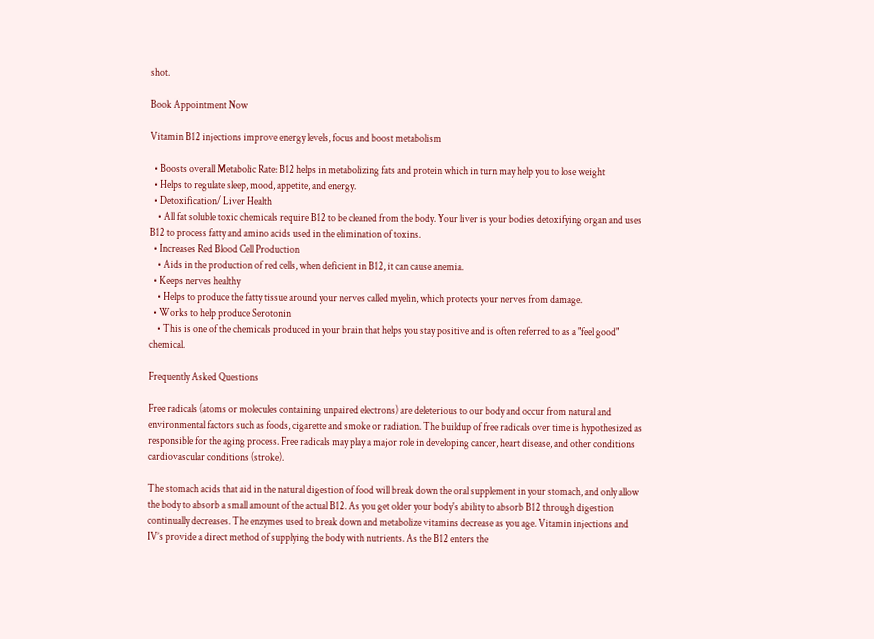shot.

Book Appointment Now

Vitamin B12 injections improve energy levels, focus and boost metabolism

  • Boosts overall Metabolic Rate: B12 helps in metabolizing fats and protein which in turn may help you to lose weight
  • Helps to regulate sleep, mood, appetite, and energy.
  • Detoxification/ Liver Health
    • All fat soluble toxic chemicals require B12 to be cleaned from the body. Your liver is your bodies detoxifying organ and uses B12 to process fatty and amino acids used in the elimination of toxins.
  • Increases Red Blood Cell Production
    • Aids in the production of red cells, when deficient in B12, it can cause anemia.
  • Keeps nerves healthy
    • Helps to produce the fatty tissue around your nerves called myelin, which protects your nerves from damage.
  • Works to help produce Serotonin
    • This is one of the chemicals produced in your brain that helps you stay positive and is often referred to as a "feel good" chemical.

Frequently Asked Questions

Free radicals (atoms or molecules containing unpaired electrons) are deleterious to our body and occur from natural and environmental factors such as foods, cigarette and smoke or radiation. The buildup of free radicals over time is hypothesized as responsible for the aging process. Free radicals may play a major role in developing cancer, heart disease, and other conditions cardiovascular conditions (stroke).

The stomach acids that aid in the natural digestion of food will break down the oral supplement in your stomach, and only allow the body to absorb a small amount of the actual B12. As you get older your body's ability to absorb B12 through digestion continually decreases. The enzymes used to break down and metabolize vitamins decrease as you age. Vitamin injections and IV’s provide a direct method of supplying the body with nutrients. As the B12 enters the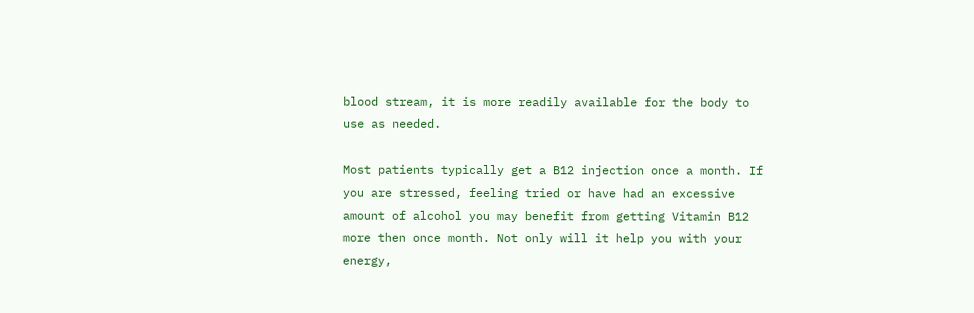blood stream, it is more readily available for the body to use as needed.

Most patients typically get a B12 injection once a month. If you are stressed, feeling tried or have had an excessive amount of alcohol you may benefit from getting Vitamin B12 more then once month. Not only will it help you with your energy,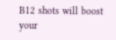B12 shots will boost your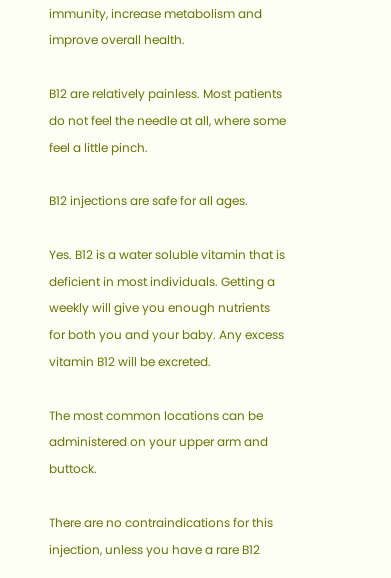immunity, increase metabolism and improve overall health.

B12 are relatively painless. Most patients do not feel the needle at all, where some feel a little pinch.

B12 injections are safe for all ages.

Yes. B12 is a water soluble vitamin that is deficient in most individuals. Getting a weekly will give you enough nutrients for both you and your baby. Any excess vitamin B12 will be excreted.

The most common locations can be administered on your upper arm and buttock.

There are no contraindications for this injection, unless you have a rare B12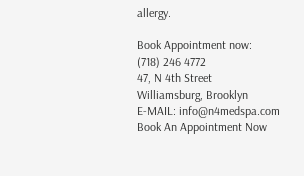allergy.

Book Appointment now:
(718) 246 4772
47, N 4th Street
Williamsburg, Brooklyn
E-MAIL: info@n4medspa.com
Book An Appointment Now